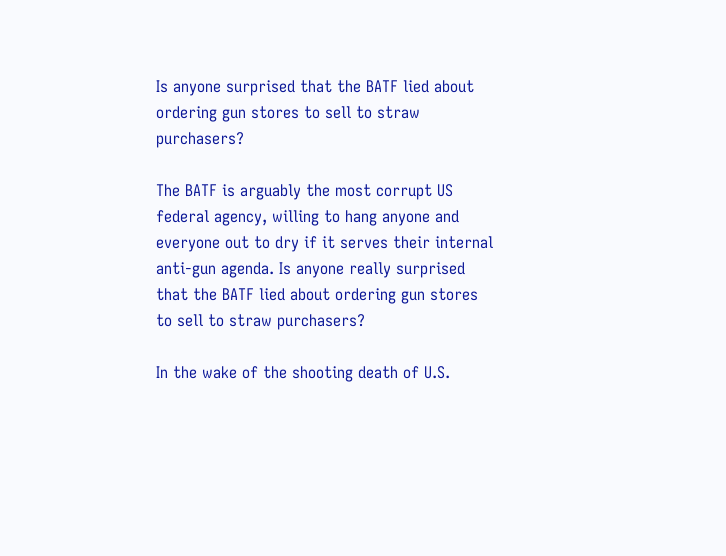Is anyone surprised that the BATF lied about ordering gun stores to sell to straw purchasers?

The BATF is arguably the most corrupt US federal agency, willing to hang anyone and everyone out to dry if it serves their internal anti-gun agenda. Is anyone really surprised that the BATF lied about ordering gun stores to sell to straw purchasers?

In the wake of the shooting death of U.S.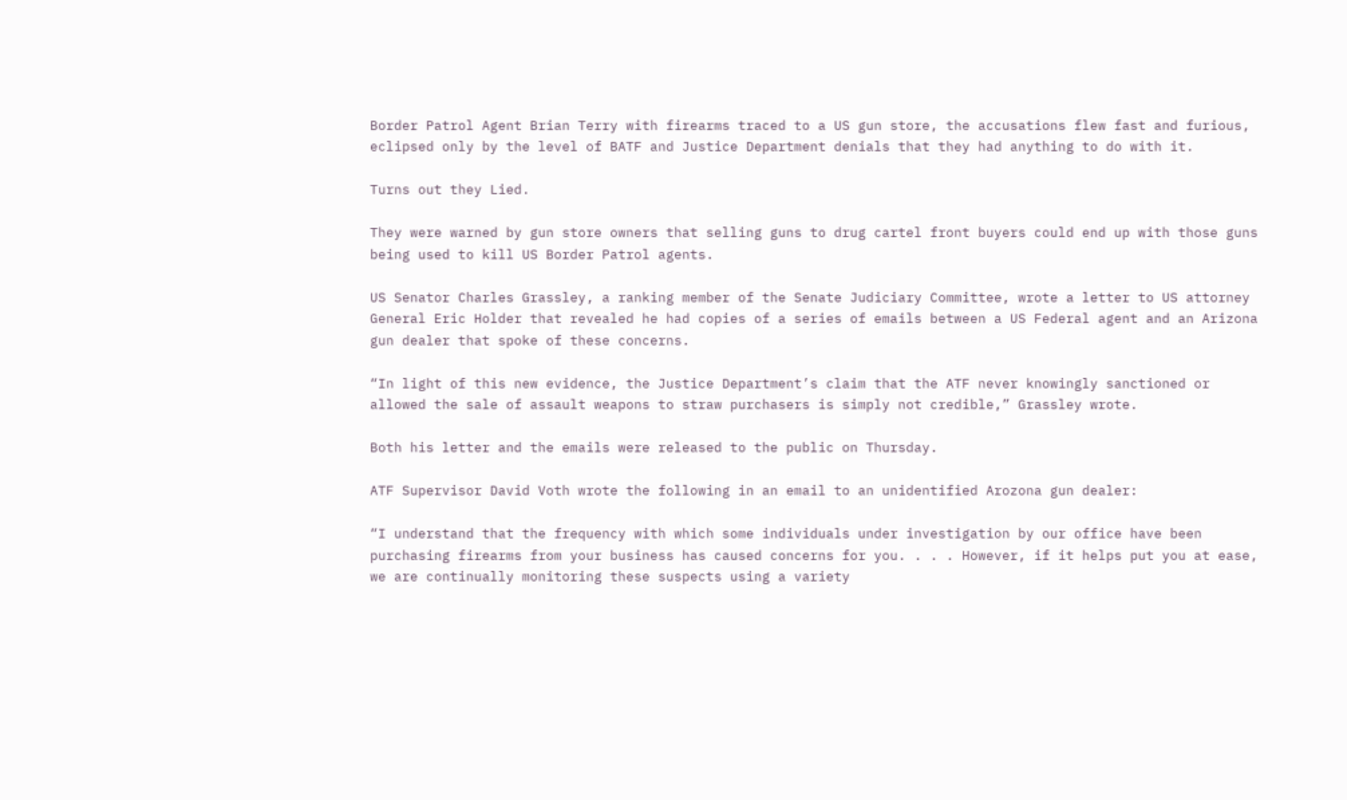Border Patrol Agent Brian Terry with firearms traced to a US gun store, the accusations flew fast and furious, eclipsed only by the level of BATF and Justice Department denials that they had anything to do with it.

Turns out they Lied.

They were warned by gun store owners that selling guns to drug cartel front buyers could end up with those guns being used to kill US Border Patrol agents.

US Senator Charles Grassley, a ranking member of the Senate Judiciary Committee, wrote a letter to US attorney General Eric Holder that revealed he had copies of a series of emails between a US Federal agent and an Arizona gun dealer that spoke of these concerns.

“In light of this new evidence, the Justice Department’s claim that the ATF never knowingly sanctioned or allowed the sale of assault weapons to straw purchasers is simply not credible,” Grassley wrote.

Both his letter and the emails were released to the public on Thursday.

ATF Supervisor David Voth wrote the following in an email to an unidentified Arozona gun dealer:

“I understand that the frequency with which some individuals under investigation by our office have been purchasing firearms from your business has caused concerns for you. . . . However, if it helps put you at ease, we are continually monitoring these suspects using a variety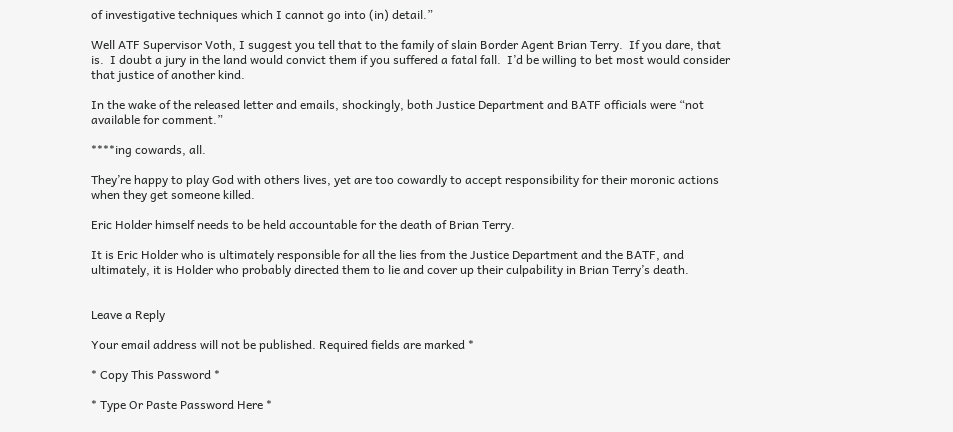of investigative techniques which I cannot go into (in) detail.”

Well ATF Supervisor Voth, I suggest you tell that to the family of slain Border Agent Brian Terry.  If you dare, that is.  I doubt a jury in the land would convict them if you suffered a fatal fall.  I’d be willing to bet most would consider that justice of another kind.

In the wake of the released letter and emails, shockingly, both Justice Department and BATF officials were “not available for comment.”

****ing cowards, all.

They’re happy to play God with others lives, yet are too cowardly to accept responsibility for their moronic actions when they get someone killed.

Eric Holder himself needs to be held accountable for the death of Brian Terry.

It is Eric Holder who is ultimately responsible for all the lies from the Justice Department and the BATF, and ultimately, it is Holder who probably directed them to lie and cover up their culpability in Brian Terry’s death.


Leave a Reply

Your email address will not be published. Required fields are marked *

* Copy This Password *

* Type Or Paste Password Here *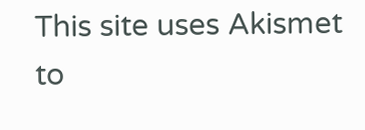This site uses Akismet to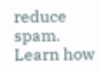reduce spam. Learn how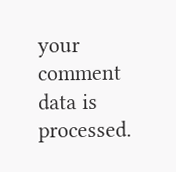your comment data is processed.